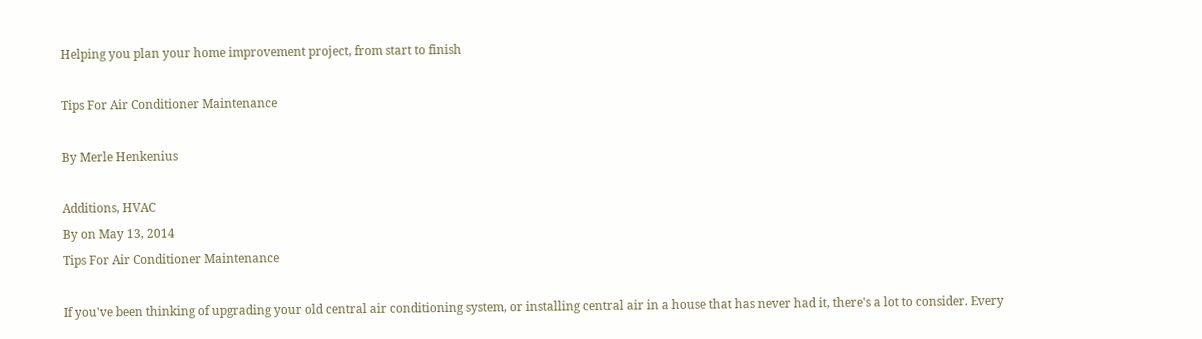Helping you plan your home improvement project, from start to finish

Tips For Air Conditioner Maintenance

By Merle Henkenius

Additions, HVAC
By on May 13, 2014
Tips For Air Conditioner Maintenance

If you've been thinking of upgrading your old central air conditioning system, or installing central air in a house that has never had it, there's a lot to consider. Every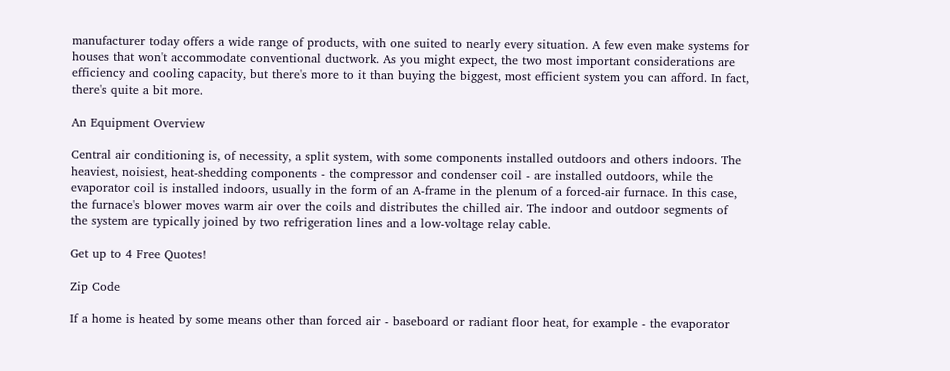manufacturer today offers a wide range of products, with one suited to nearly every situation. A few even make systems for houses that won't accommodate conventional ductwork. As you might expect, the two most important considerations are efficiency and cooling capacity, but there's more to it than buying the biggest, most efficient system you can afford. In fact, there's quite a bit more.

An Equipment Overview

Central air conditioning is, of necessity, a split system, with some components installed outdoors and others indoors. The heaviest, noisiest, heat-shedding components - the compressor and condenser coil - are installed outdoors, while the evaporator coil is installed indoors, usually in the form of an A-frame in the plenum of a forced-air furnace. In this case, the furnace's blower moves warm air over the coils and distributes the chilled air. The indoor and outdoor segments of the system are typically joined by two refrigeration lines and a low-voltage relay cable.

Get up to 4 Free Quotes!

Zip Code

If a home is heated by some means other than forced air - baseboard or radiant floor heat, for example - the evaporator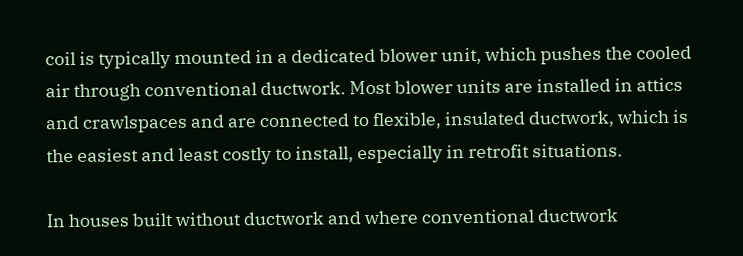coil is typically mounted in a dedicated blower unit, which pushes the cooled air through conventional ductwork. Most blower units are installed in attics and crawlspaces and are connected to flexible, insulated ductwork, which is the easiest and least costly to install, especially in retrofit situations.

In houses built without ductwork and where conventional ductwork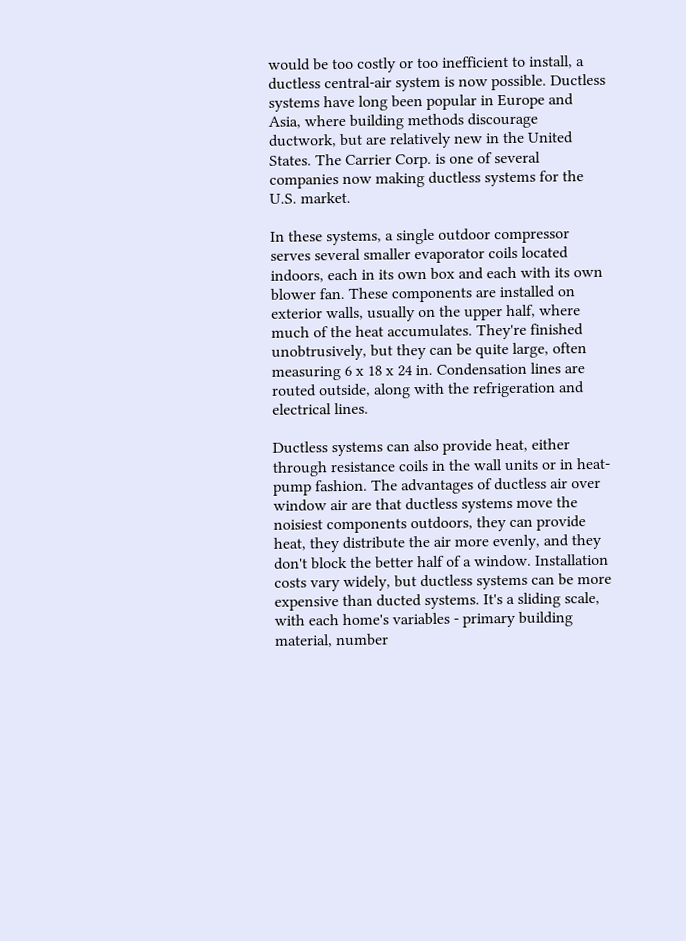would be too costly or too inefficient to install, a ductless central-air system is now possible. Ductless systems have long been popular in Europe and Asia, where building methods discourage ductwork, but are relatively new in the United States. The Carrier Corp. is one of several companies now making ductless systems for the U.S. market.

In these systems, a single outdoor compressor serves several smaller evaporator coils located indoors, each in its own box and each with its own blower fan. These components are installed on exterior walls, usually on the upper half, where much of the heat accumulates. They're finished unobtrusively, but they can be quite large, often measuring 6 x 18 x 24 in. Condensation lines are routed outside, along with the refrigeration and electrical lines.

Ductless systems can also provide heat, either through resistance coils in the wall units or in heat-pump fashion. The advantages of ductless air over window air are that ductless systems move the noisiest components outdoors, they can provide heat, they distribute the air more evenly, and they don't block the better half of a window. Installation costs vary widely, but ductless systems can be more expensive than ducted systems. It's a sliding scale, with each home's variables - primary building material, number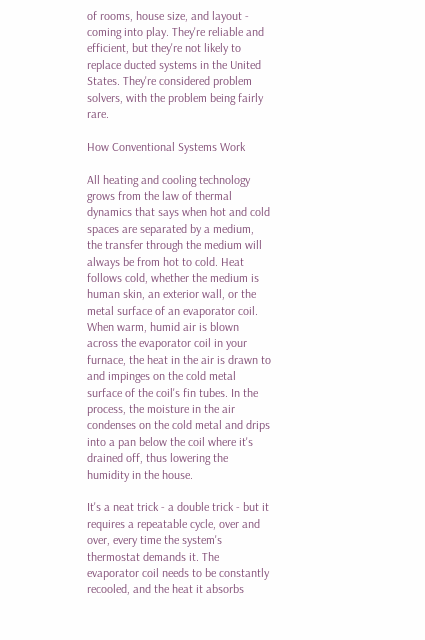of rooms, house size, and layout - coming into play. They're reliable and efficient, but they're not likely to replace ducted systems in the United States. They're considered problem solvers, with the problem being fairly rare.

How Conventional Systems Work

All heating and cooling technology grows from the law of thermal dynamics that says when hot and cold spaces are separated by a medium, the transfer through the medium will always be from hot to cold. Heat follows cold, whether the medium is human skin, an exterior wall, or the metal surface of an evaporator coil. When warm, humid air is blown across the evaporator coil in your furnace, the heat in the air is drawn to and impinges on the cold metal surface of the coil's fin tubes. In the process, the moisture in the air condenses on the cold metal and drips into a pan below the coil where it's drained off, thus lowering the humidity in the house.

It's a neat trick - a double trick - but it requires a repeatable cycle, over and over, every time the system's thermostat demands it. The evaporator coil needs to be constantly recooled, and the heat it absorbs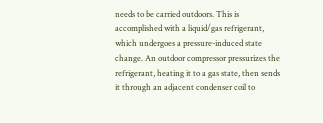needs to be carried outdoors. This is accomplished with a liquid/gas refrigerant, which undergoes a pressure-induced state change. An outdoor compressor pressurizes the refrigerant, heating it to a gas state, then sends it through an adjacent condenser coil to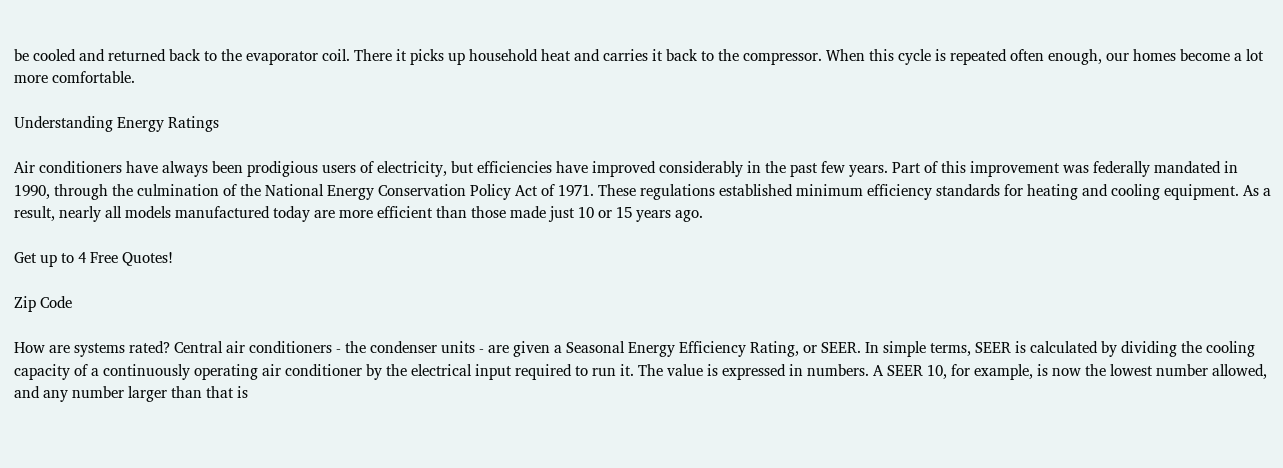be cooled and returned back to the evaporator coil. There it picks up household heat and carries it back to the compressor. When this cycle is repeated often enough, our homes become a lot more comfortable.

Understanding Energy Ratings

Air conditioners have always been prodigious users of electricity, but efficiencies have improved considerably in the past few years. Part of this improvement was federally mandated in 1990, through the culmination of the National Energy Conservation Policy Act of 1971. These regulations established minimum efficiency standards for heating and cooling equipment. As a result, nearly all models manufactured today are more efficient than those made just 10 or 15 years ago.

Get up to 4 Free Quotes!

Zip Code

How are systems rated? Central air conditioners - the condenser units - are given a Seasonal Energy Efficiency Rating, or SEER. In simple terms, SEER is calculated by dividing the cooling capacity of a continuously operating air conditioner by the electrical input required to run it. The value is expressed in numbers. A SEER 10, for example, is now the lowest number allowed, and any number larger than that is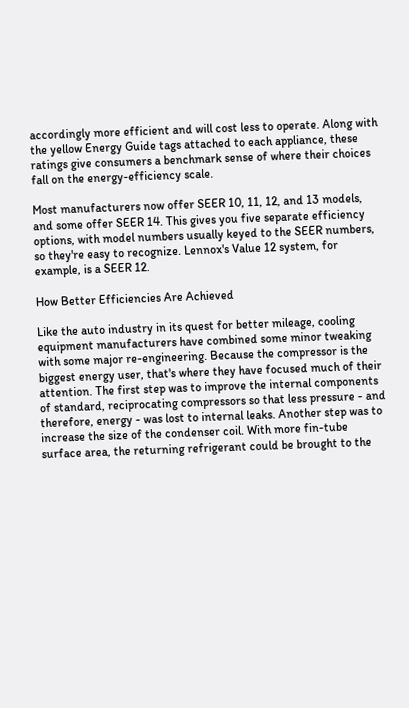accordingly more efficient and will cost less to operate. Along with the yellow Energy Guide tags attached to each appliance, these ratings give consumers a benchmark sense of where their choices fall on the energy-efficiency scale.

Most manufacturers now offer SEER 10, 11, 12, and 13 models, and some offer SEER 14. This gives you five separate efficiency options, with model numbers usually keyed to the SEER numbers, so they're easy to recognize. Lennox's Value 12 system, for example, is a SEER 12.

How Better Efficiencies Are Achieved

Like the auto industry in its quest for better mileage, cooling equipment manufacturers have combined some minor tweaking with some major re-engineering. Because the compressor is the biggest energy user, that's where they have focused much of their attention. The first step was to improve the internal components of standard, reciprocating compressors so that less pressure - and therefore, energy - was lost to internal leaks. Another step was to increase the size of the condenser coil. With more fin-tube surface area, the returning refrigerant could be brought to the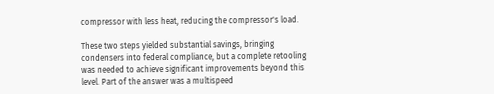compressor with less heat, reducing the compressor's load.

These two steps yielded substantial savings, bringing condensers into federal compliance, but a complete retooling was needed to achieve significant improvements beyond this level. Part of the answer was a multispeed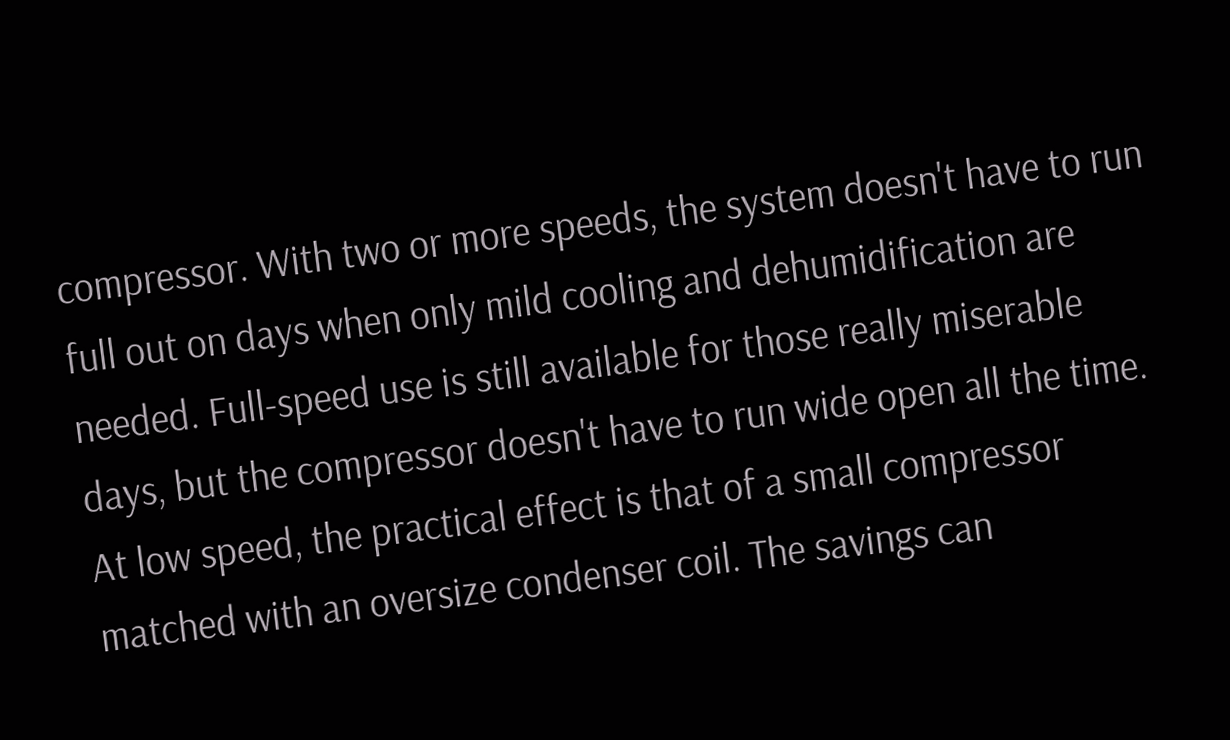compressor. With two or more speeds, the system doesn't have to run full out on days when only mild cooling and dehumidification are needed. Full-speed use is still available for those really miserable days, but the compressor doesn't have to run wide open all the time. At low speed, the practical effect is that of a small compressor matched with an oversize condenser coil. The savings can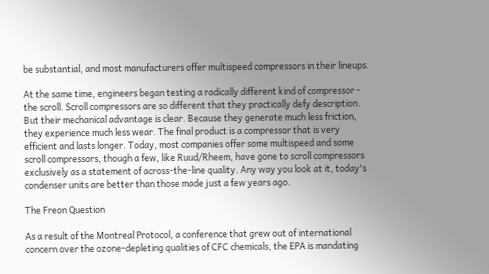be substantial, and most manufacturers offer multispeed compressors in their lineups.

At the same time, engineers began testing a radically different kind of compressor - the scroll. Scroll compressors are so different that they practically defy description. But their mechanical advantage is clear. Because they generate much less friction, they experience much less wear. The final product is a compressor that is very efficient and lasts longer. Today, most companies offer some multispeed and some scroll compressors, though a few, like Ruud/Rheem, have gone to scroll compressors exclusively as a statement of across-the-line quality. Any way you look at it, today's condenser units are better than those made just a few years ago.

The Freon Question

As a result of the Montreal Protocol, a conference that grew out of international concern over the ozone-depleting qualities of CFC chemicals, the EPA is mandating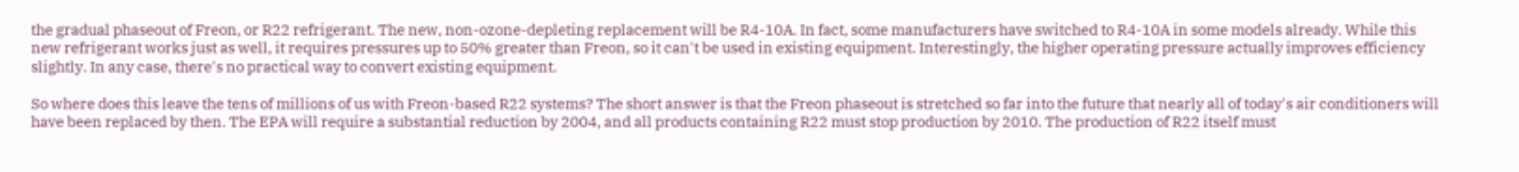the gradual phaseout of Freon, or R22 refrigerant. The new, non-ozone-depleting replacement will be R4-10A. In fact, some manufacturers have switched to R4-10A in some models already. While this new refrigerant works just as well, it requires pressures up to 50% greater than Freon, so it can't be used in existing equipment. Interestingly, the higher operating pressure actually improves efficiency slightly. In any case, there's no practical way to convert existing equipment.

So where does this leave the tens of millions of us with Freon-based R22 systems? The short answer is that the Freon phaseout is stretched so far into the future that nearly all of today's air conditioners will have been replaced by then. The EPA will require a substantial reduction by 2004, and all products containing R22 must stop production by 2010. The production of R22 itself must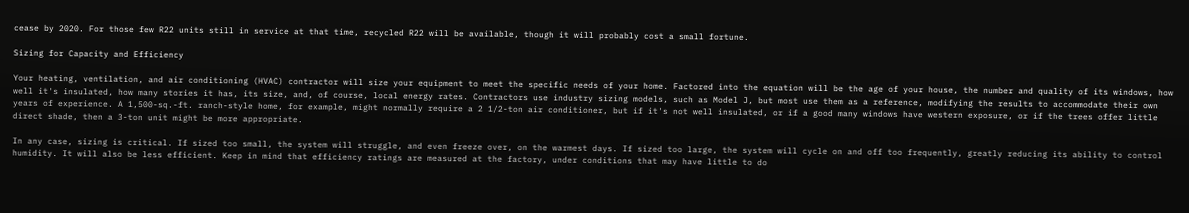cease by 2020. For those few R22 units still in service at that time, recycled R22 will be available, though it will probably cost a small fortune.

Sizing for Capacity and Efficiency

Your heating, ventilation, and air conditioning (HVAC) contractor will size your equipment to meet the specific needs of your home. Factored into the equation will be the age of your house, the number and quality of its windows, how well it's insulated, how many stories it has, its size, and, of course, local energy rates. Contractors use industry sizing models, such as Model J, but most use them as a reference, modifying the results to accommodate their own years of experience. A 1,500-sq.-ft. ranch-style home, for example, might normally require a 2 1/2-ton air conditioner, but if it's not well insulated, or if a good many windows have western exposure, or if the trees offer little direct shade, then a 3-ton unit might be more appropriate.

In any case, sizing is critical. If sized too small, the system will struggle, and even freeze over, on the warmest days. If sized too large, the system will cycle on and off too frequently, greatly reducing its ability to control humidity. It will also be less efficient. Keep in mind that efficiency ratings are measured at the factory, under conditions that may have little to do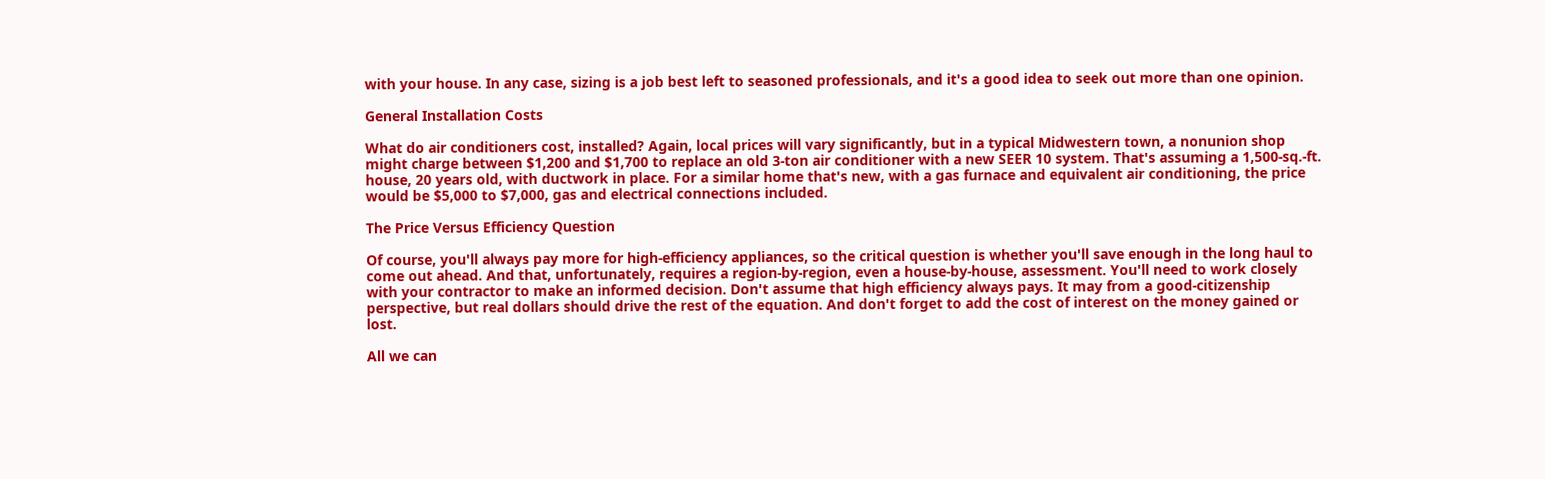with your house. In any case, sizing is a job best left to seasoned professionals, and it's a good idea to seek out more than one opinion.

General Installation Costs

What do air conditioners cost, installed? Again, local prices will vary significantly, but in a typical Midwestern town, a nonunion shop might charge between $1,200 and $1,700 to replace an old 3-ton air conditioner with a new SEER 10 system. That's assuming a 1,500-sq.-ft. house, 20 years old, with ductwork in place. For a similar home that's new, with a gas furnace and equivalent air conditioning, the price would be $5,000 to $7,000, gas and electrical connections included.

The Price Versus Efficiency Question

Of course, you'll always pay more for high-efficiency appliances, so the critical question is whether you'll save enough in the long haul to come out ahead. And that, unfortunately, requires a region-by-region, even a house-by-house, assessment. You'll need to work closely with your contractor to make an informed decision. Don't assume that high efficiency always pays. It may from a good-citizenship perspective, but real dollars should drive the rest of the equation. And don't forget to add the cost of interest on the money gained or lost.

All we can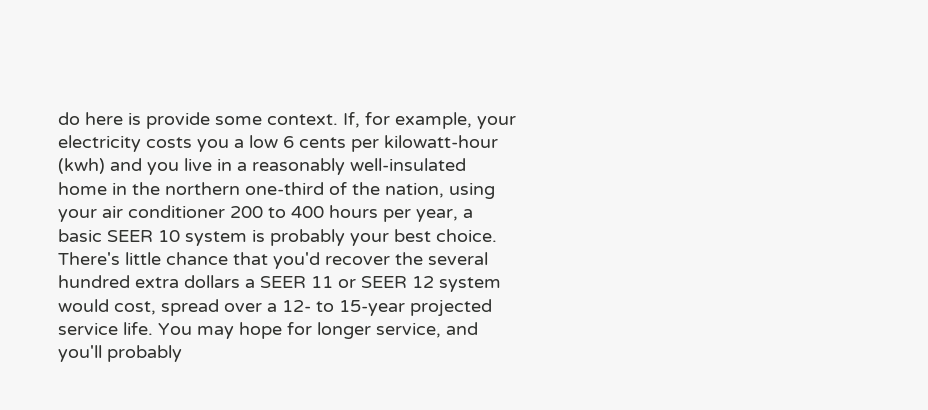do here is provide some context. If, for example, your electricity costs you a low 6 cents per kilowatt-hour (kwh) and you live in a reasonably well-insulated home in the northern one-third of the nation, using your air conditioner 200 to 400 hours per year, a basic SEER 10 system is probably your best choice. There's little chance that you'd recover the several hundred extra dollars a SEER 11 or SEER 12 system would cost, spread over a 12- to 15-year projected service life. You may hope for longer service, and you'll probably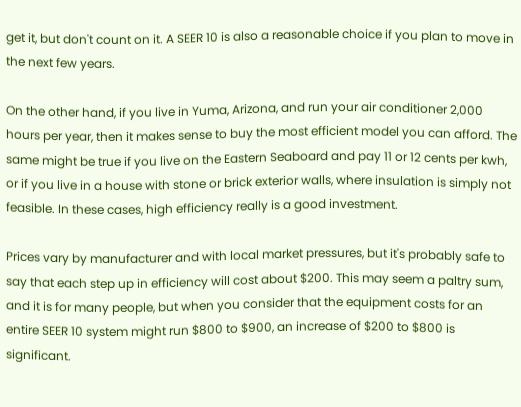get it, but don't count on it. A SEER 10 is also a reasonable choice if you plan to move in the next few years.

On the other hand, if you live in Yuma, Arizona, and run your air conditioner 2,000 hours per year, then it makes sense to buy the most efficient model you can afford. The same might be true if you live on the Eastern Seaboard and pay 11 or 12 cents per kwh, or if you live in a house with stone or brick exterior walls, where insulation is simply not feasible. In these cases, high efficiency really is a good investment.

Prices vary by manufacturer and with local market pressures, but it's probably safe to say that each step up in efficiency will cost about $200. This may seem a paltry sum, and it is for many people, but when you consider that the equipment costs for an entire SEER 10 system might run $800 to $900, an increase of $200 to $800 is significant.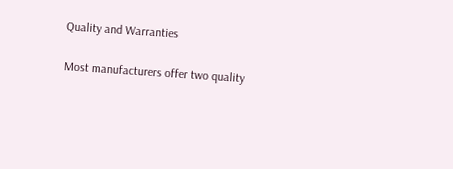Quality and Warranties

Most manufacturers offer two quality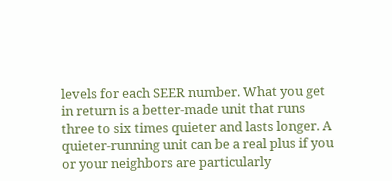levels for each SEER number. What you get in return is a better-made unit that runs three to six times quieter and lasts longer. A quieter-running unit can be a real plus if you or your neighbors are particularly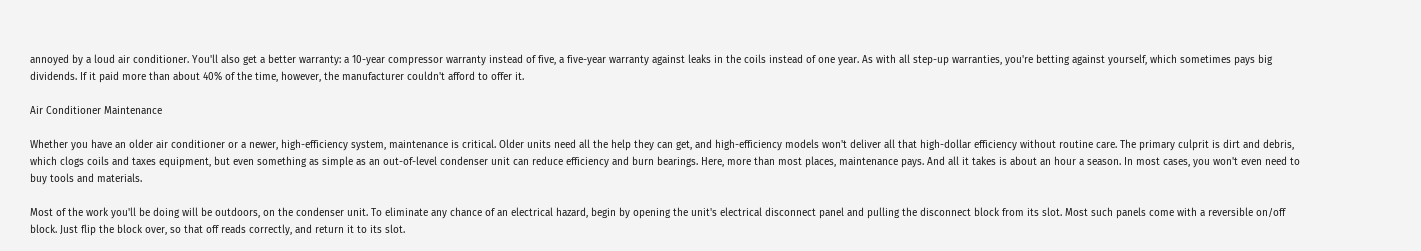annoyed by a loud air conditioner. You'll also get a better warranty: a 10-year compressor warranty instead of five, a five-year warranty against leaks in the coils instead of one year. As with all step-up warranties, you're betting against yourself, which sometimes pays big dividends. If it paid more than about 40% of the time, however, the manufacturer couldn't afford to offer it.

Air Conditioner Maintenance

Whether you have an older air conditioner or a newer, high-efficiency system, maintenance is critical. Older units need all the help they can get, and high-efficiency models won't deliver all that high-dollar efficiency without routine care. The primary culprit is dirt and debris, which clogs coils and taxes equipment, but even something as simple as an out-of-level condenser unit can reduce efficiency and burn bearings. Here, more than most places, maintenance pays. And all it takes is about an hour a season. In most cases, you won't even need to buy tools and materials.

Most of the work you'll be doing will be outdoors, on the condenser unit. To eliminate any chance of an electrical hazard, begin by opening the unit's electrical disconnect panel and pulling the disconnect block from its slot. Most such panels come with a reversible on/off block. Just flip the block over, so that off reads correctly, and return it to its slot.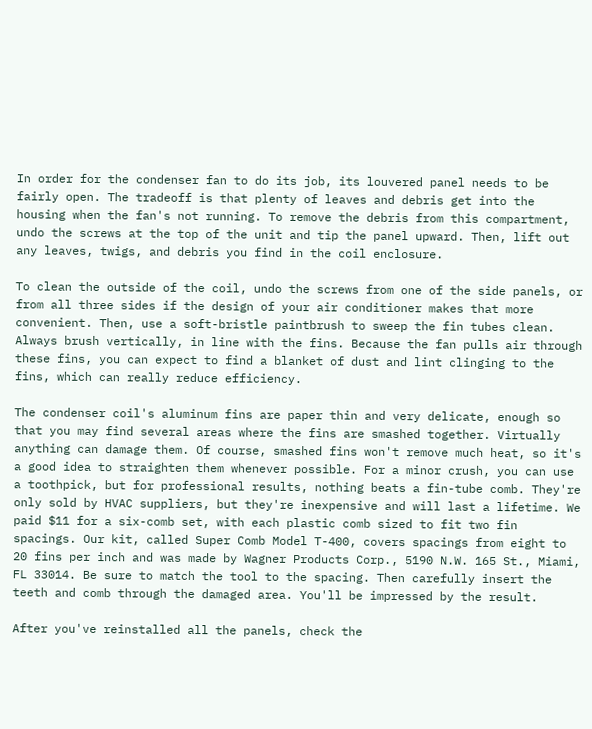In order for the condenser fan to do its job, its louvered panel needs to be fairly open. The tradeoff is that plenty of leaves and debris get into the housing when the fan's not running. To remove the debris from this compartment, undo the screws at the top of the unit and tip the panel upward. Then, lift out any leaves, twigs, and debris you find in the coil enclosure.

To clean the outside of the coil, undo the screws from one of the side panels, or from all three sides if the design of your air conditioner makes that more convenient. Then, use a soft-bristle paintbrush to sweep the fin tubes clean. Always brush vertically, in line with the fins. Because the fan pulls air through these fins, you can expect to find a blanket of dust and lint clinging to the fins, which can really reduce efficiency.

The condenser coil's aluminum fins are paper thin and very delicate, enough so that you may find several areas where the fins are smashed together. Virtually anything can damage them. Of course, smashed fins won't remove much heat, so it's a good idea to straighten them whenever possible. For a minor crush, you can use a toothpick, but for professional results, nothing beats a fin-tube comb. They're only sold by HVAC suppliers, but they're inexpensive and will last a lifetime. We paid $11 for a six-comb set, with each plastic comb sized to fit two fin spacings. Our kit, called Super Comb Model T-400, covers spacings from eight to 20 fins per inch and was made by Wagner Products Corp., 5190 N.W. 165 St., Miami, FL 33014. Be sure to match the tool to the spacing. Then carefully insert the teeth and comb through the damaged area. You'll be impressed by the result.

After you've reinstalled all the panels, check the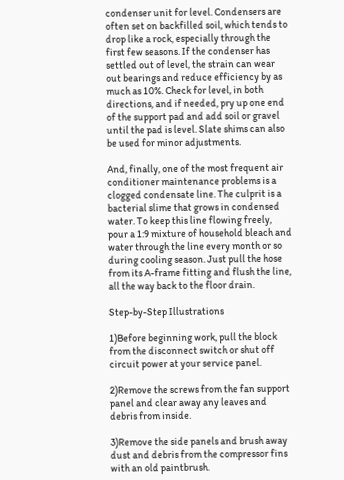condenser unit for level. Condensers are often set on backfilled soil, which tends to drop like a rock, especially through the first few seasons. If the condenser has settled out of level, the strain can wear out bearings and reduce efficiency by as much as 10%. Check for level, in both directions, and if needed, pry up one end of the support pad and add soil or gravel until the pad is level. Slate shims can also be used for minor adjustments.

And, finally, one of the most frequent air conditioner maintenance problems is a clogged condensate line. The culprit is a bacterial slime that grows in condensed water. To keep this line flowing freely, pour a 1:9 mixture of household bleach and water through the line every month or so during cooling season. Just pull the hose from its A-frame fitting and flush the line, all the way back to the floor drain.

Step-by-Step Illustrations

1)Before beginning work, pull the block from the disconnect switch or shut off circuit power at your service panel.

2)Remove the screws from the fan support panel and clear away any leaves and debris from inside.

3)Remove the side panels and brush away dust and debris from the compressor fins with an old paintbrush.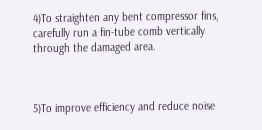4)To straighten any bent compressor fins, carefully run a fin-tube comb vertically through the damaged area.



5)To improve efficiency and reduce noise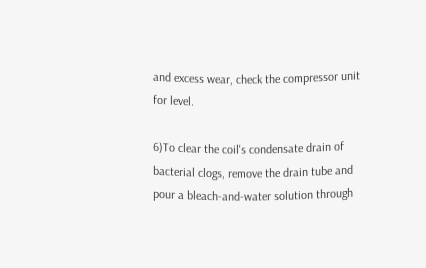and excess wear, check the compressor unit for level.

6)To clear the coil's condensate drain of bacterial clogs, remove the drain tube and pour a bleach-and-water solution through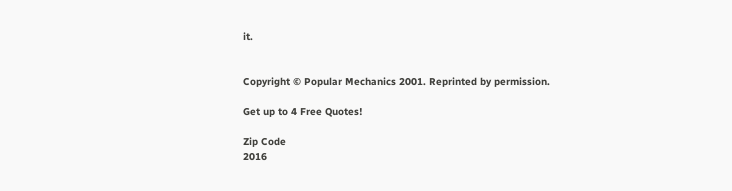it.


Copyright © Popular Mechanics 2001. Reprinted by permission.

Get up to 4 Free Quotes!

Zip Code
2016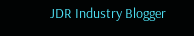JDR Industry Blogger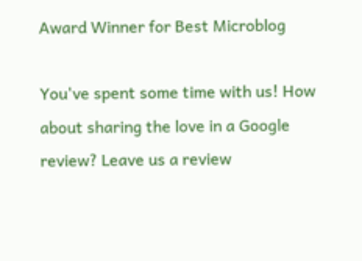Award Winner for Best Microblog

You've spent some time with us! How about sharing the love in a Google review? Leave us a review